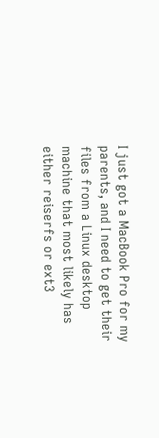I just got a MacBook Pro for my parents, and I need to get their files from a Linux desktop machine that most likely has either reiserfs or ext3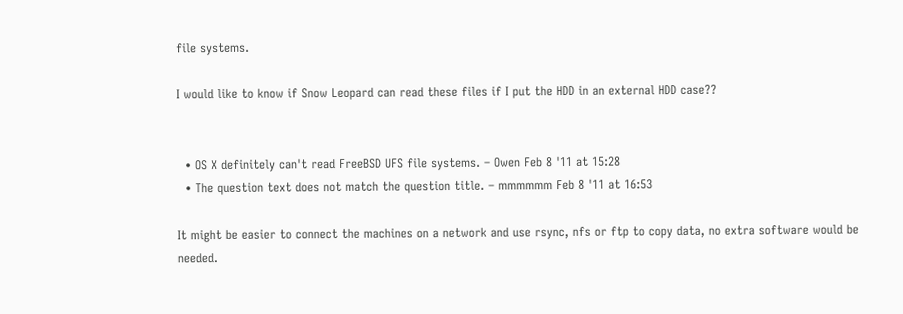file systems.

I would like to know if Snow Leopard can read these files if I put the HDD in an external HDD case??


  • OS X definitely can't read FreeBSD UFS file systems. – Owen Feb 8 '11 at 15:28
  • The question text does not match the question title. – mmmmmm Feb 8 '11 at 16:53

It might be easier to connect the machines on a network and use rsync, nfs or ftp to copy data, no extra software would be needed.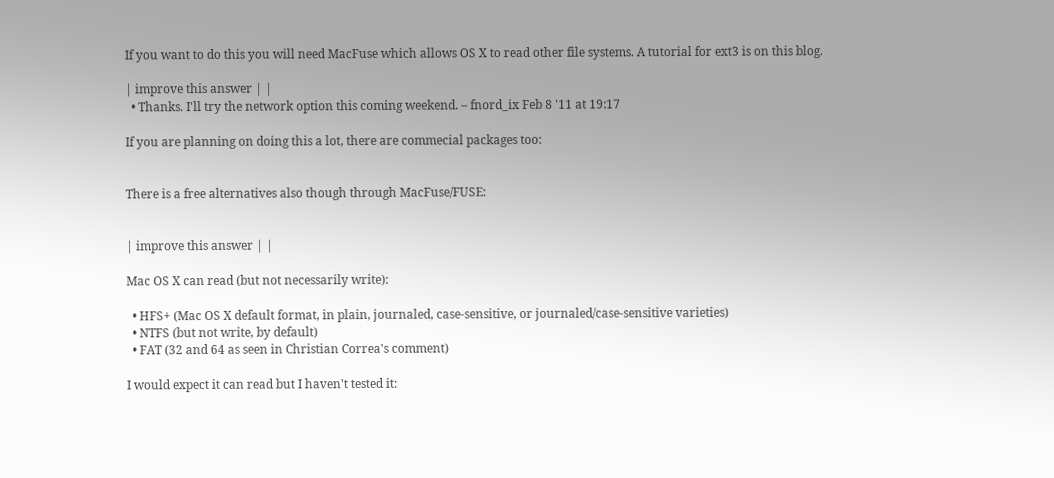If you want to do this you will need MacFuse which allows OS X to read other file systems. A tutorial for ext3 is on this blog.

| improve this answer | |
  • Thanks. I'll try the network option this coming weekend. – fnord_ix Feb 8 '11 at 19:17

If you are planning on doing this a lot, there are commecial packages too:


There is a free alternatives also though through MacFuse/FUSE:


| improve this answer | |

Mac OS X can read (but not necessarily write):

  • HFS+ (Mac OS X default format, in plain, journaled, case-sensitive, or journaled/case-sensitive varieties)
  • NTFS (but not write, by default)
  • FAT (32 and 64 as seen in Christian Correa's comment)

I would expect it can read but I haven't tested it: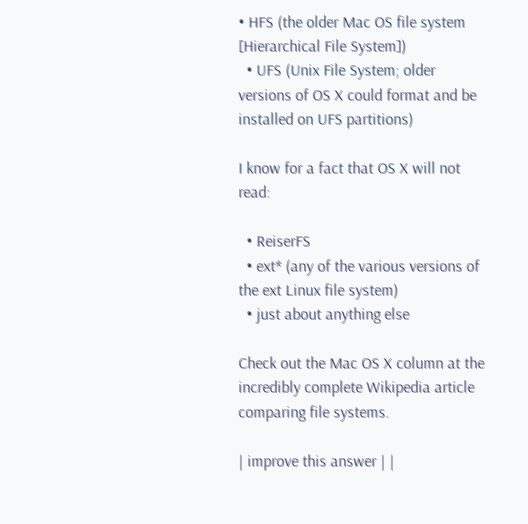• HFS (the older Mac OS file system [Hierarchical File System])
  • UFS (Unix File System; older versions of OS X could format and be installed on UFS partitions)

I know for a fact that OS X will not read:

  • ReiserFS
  • ext* (any of the various versions of the ext Linux file system)
  • just about anything else

Check out the Mac OS X column at the incredibly complete Wikipedia article comparing file systems.

| improve this answer | |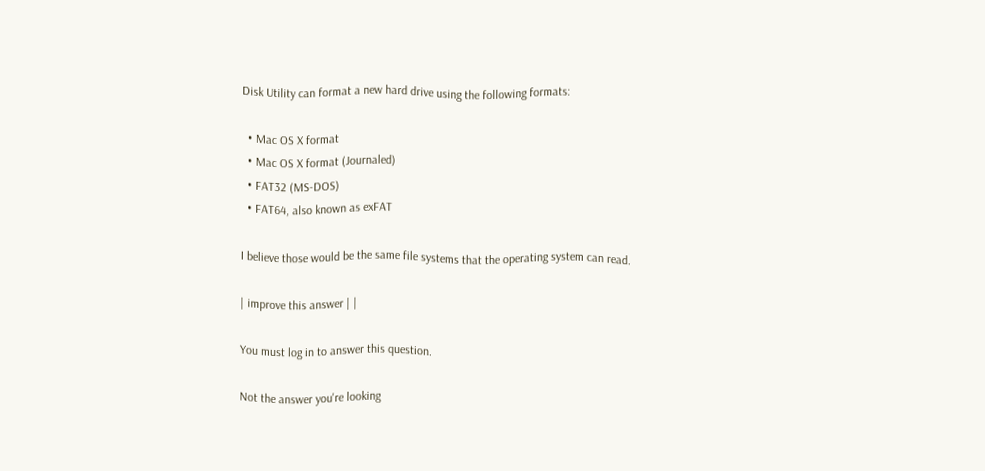Disk Utility can format a new hard drive using the following formats:

  • Mac OS X format
  • Mac OS X format (Journaled)
  • FAT32 (MS-DOS)
  • FAT64, also known as exFAT

I believe those would be the same file systems that the operating system can read.

| improve this answer | |

You must log in to answer this question.

Not the answer you're looking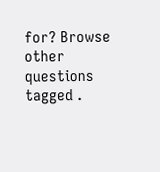for? Browse other questions tagged .